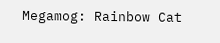Megamog: Rainbow Cat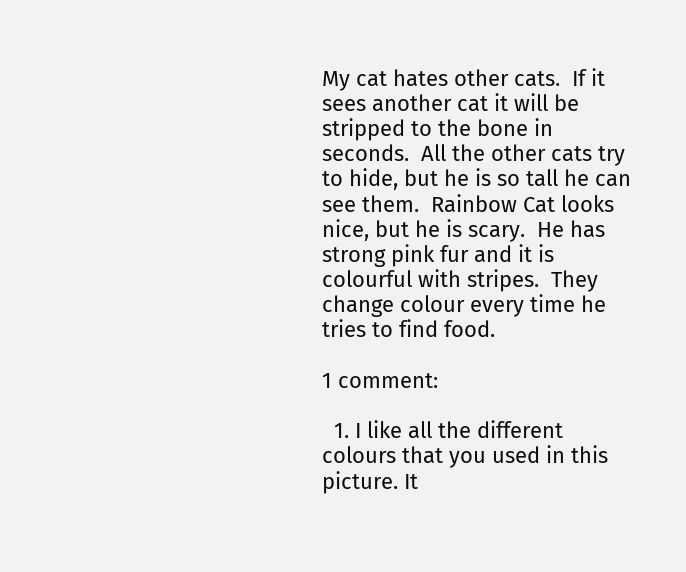My cat hates other cats.  If it sees another cat it will be stripped to the bone in seconds.  All the other cats try to hide, but he is so tall he can see them.  Rainbow Cat looks nice, but he is scary.  He has strong pink fur and it is colourful with stripes.  They change colour every time he tries to find food.

1 comment:

  1. I like all the different colours that you used in this picture. It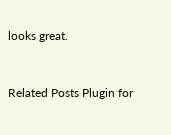looks great.


Related Posts Plugin for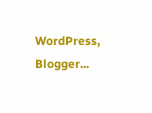WordPress, Blogger...